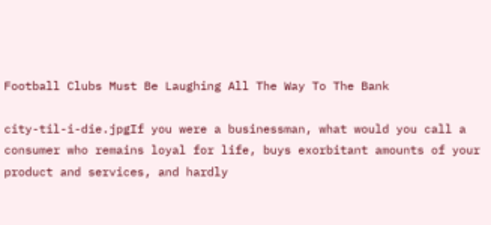Football Clubs Must Be Laughing All The Way To The Bank

city-til-i-die.jpgIf you were a businessman, what would you call a consumer who remains loyal for life, buys exorbitant amounts of your product and services, and hardly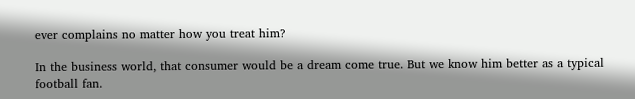ever complains no matter how you treat him?

In the business world, that consumer would be a dream come true. But we know him better as a typical football fan.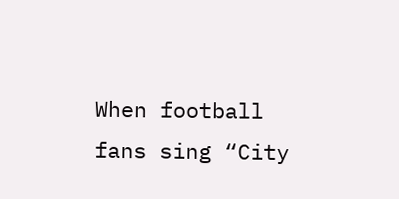When football fans sing “City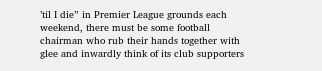’til I die” in Premier League grounds each weekend, there must be some football chairman who rub their hands together with glee and inwardly think of its club supporters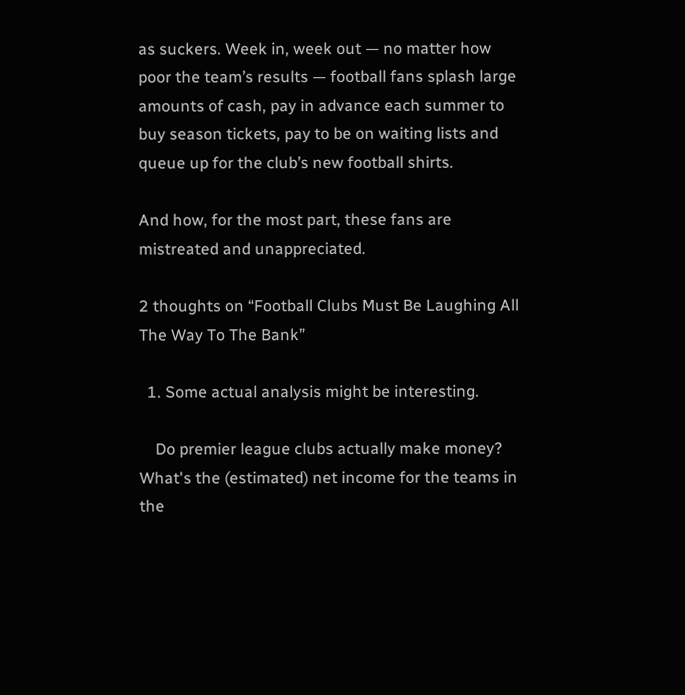as suckers. Week in, week out — no matter how poor the team’s results — football fans splash large amounts of cash, pay in advance each summer to buy season tickets, pay to be on waiting lists and queue up for the club’s new football shirts.

And how, for the most part, these fans are mistreated and unappreciated.

2 thoughts on “Football Clubs Must Be Laughing All The Way To The Bank”

  1. Some actual analysis might be interesting.

    Do premier league clubs actually make money? What's the (estimated) net income for the teams in the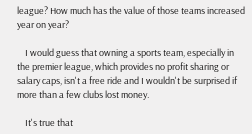league? How much has the value of those teams increased year on year?

    I would guess that owning a sports team, especially in the premier league, which provides no profit sharing or salary caps, isn't a free ride and I wouldn't be surprised if more than a few clubs lost money.

    It's true that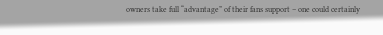owners take full “advantage” of their fans support – one could certainly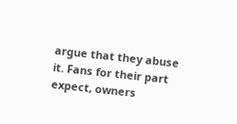argue that they abuse it. Fans for their part expect, owners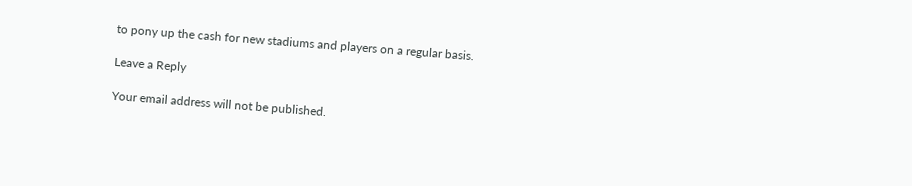to pony up the cash for new stadiums and players on a regular basis.

Leave a Reply

Your email address will not be published.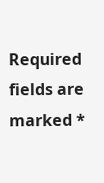Required fields are marked *